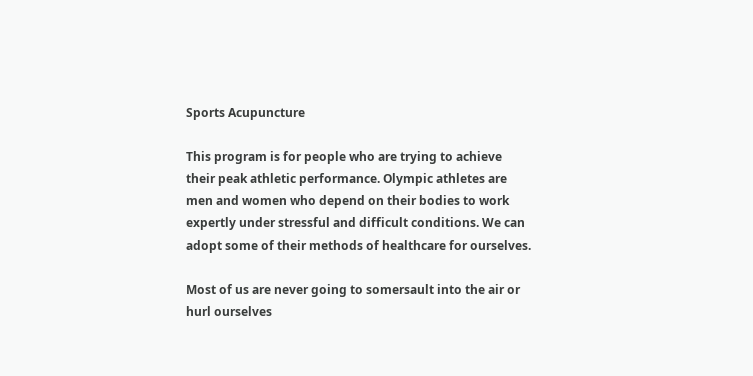Sports Acupuncture

This program is for people who are trying to achieve their peak athletic performance. Olympic athletes are men and women who depend on their bodies to work expertly under stressful and difficult conditions. We can adopt some of their methods of healthcare for ourselves.

Most of us are never going to somersault into the air or hurl ourselves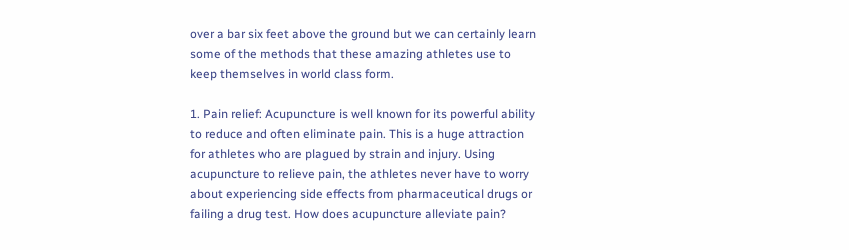over a bar six feet above the ground but we can certainly learn some of the methods that these amazing athletes use to keep themselves in world class form.

1. Pain relief: Acupuncture is well known for its powerful ability to reduce and often eliminate pain. This is a huge attraction for athletes who are plagued by strain and injury. Using acupuncture to relieve pain, the athletes never have to worry about experiencing side effects from pharmaceutical drugs or failing a drug test. How does acupuncture alleviate pain?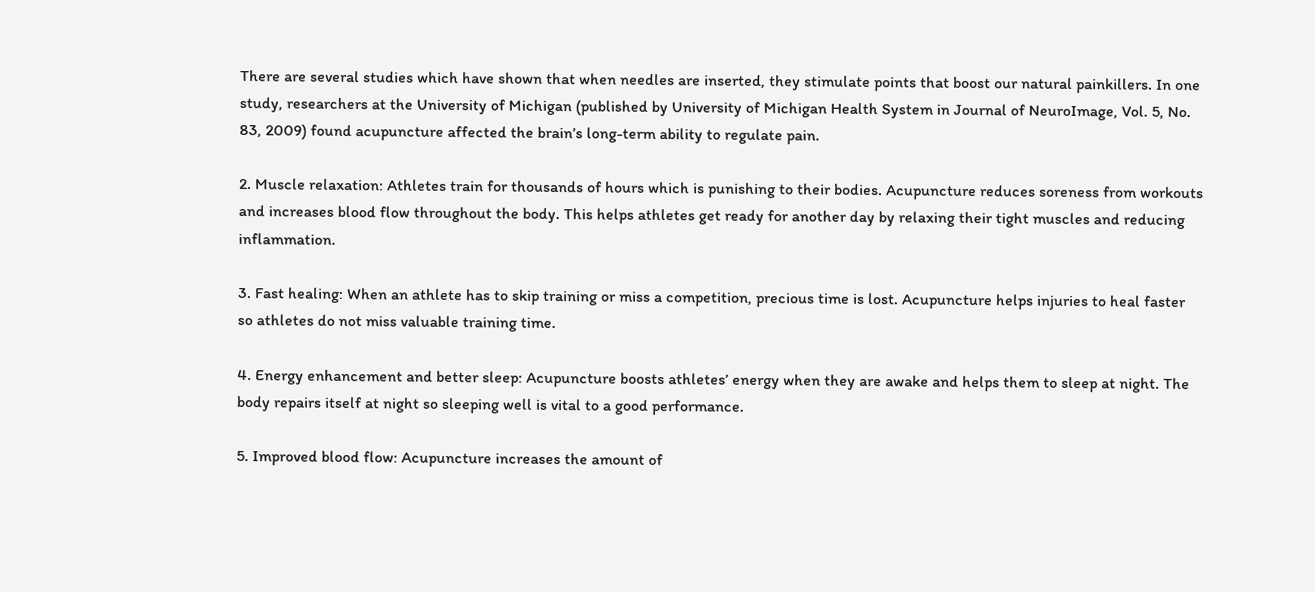There are several studies which have shown that when needles are inserted, they stimulate points that boost our natural painkillers. In one study, researchers at the University of Michigan (published by University of Michigan Health System in Journal of NeuroImage, Vol. 5, No. 83, 2009) found acupuncture affected the brain’s long-term ability to regulate pain.

2. Muscle relaxation: Athletes train for thousands of hours which is punishing to their bodies. Acupuncture reduces soreness from workouts and increases blood flow throughout the body. This helps athletes get ready for another day by relaxing their tight muscles and reducing inflammation.

3. Fast healing: When an athlete has to skip training or miss a competition, precious time is lost. Acupuncture helps injuries to heal faster so athletes do not miss valuable training time.

4. Energy enhancement and better sleep: Acupuncture boosts athletes’ energy when they are awake and helps them to sleep at night. The body repairs itself at night so sleeping well is vital to a good performance.

5. Improved blood flow: Acupuncture increases the amount of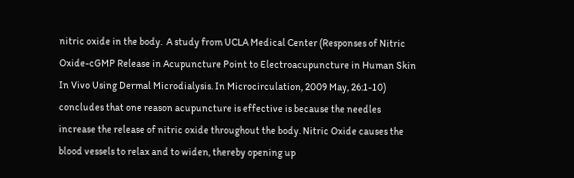nitric oxide in the body.  A study from UCLA Medical Center (Responses of Nitric Oxide-cGMP Release in Acupuncture Point to Electroacupuncture in Human Skin In Vivo Using Dermal Microdialysis. In Microcirculation, 2009 May, 26:1-10) concludes that one reason acupuncture is effective is because the needles increase the release of nitric oxide throughout the body. Nitric Oxide causes the blood vessels to relax and to widen, thereby opening up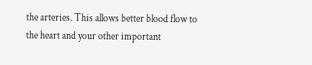the arteries. This allows better blood flow to the heart and your other important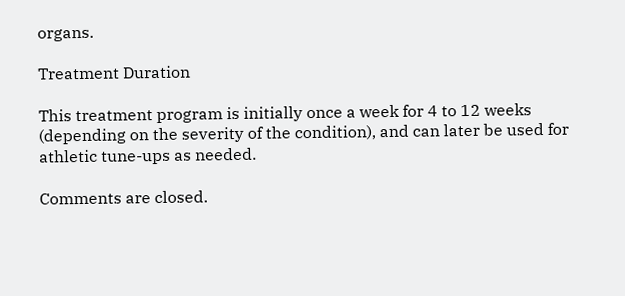organs.

Treatment Duration

This treatment program is initially once a week for 4 to 12 weeks (depending on the severity of the condition), and can later be used for athletic tune-ups as needed.

Comments are closed.